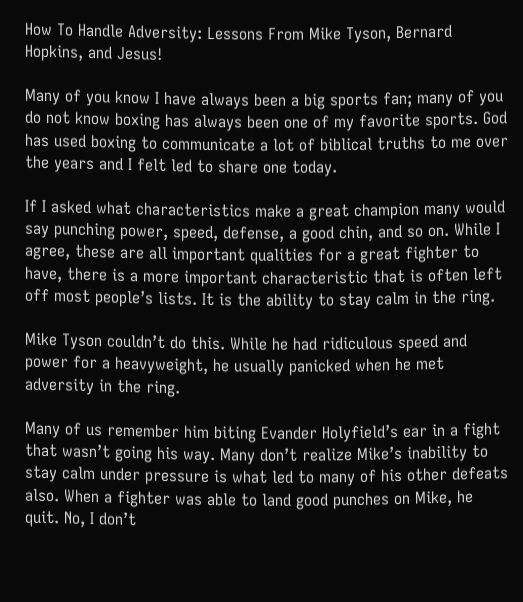How To Handle Adversity: Lessons From Mike Tyson, Bernard Hopkins, and Jesus!

Many of you know I have always been a big sports fan; many of you do not know boxing has always been one of my favorite sports. God has used boxing to communicate a lot of biblical truths to me over the years and I felt led to share one today.

If I asked what characteristics make a great champion many would say punching power, speed, defense, a good chin, and so on. While I agree, these are all important qualities for a great fighter to have, there is a more important characteristic that is often left off most people’s lists. It is the ability to stay calm in the ring.

Mike Tyson couldn’t do this. While he had ridiculous speed and power for a heavyweight, he usually panicked when he met adversity in the ring.

Many of us remember him biting Evander Holyfield’s ear in a fight that wasn’t going his way. Many don’t realize Mike’s inability to stay calm under pressure is what led to many of his other defeats also. When a fighter was able to land good punches on Mike, he quit. No, I don’t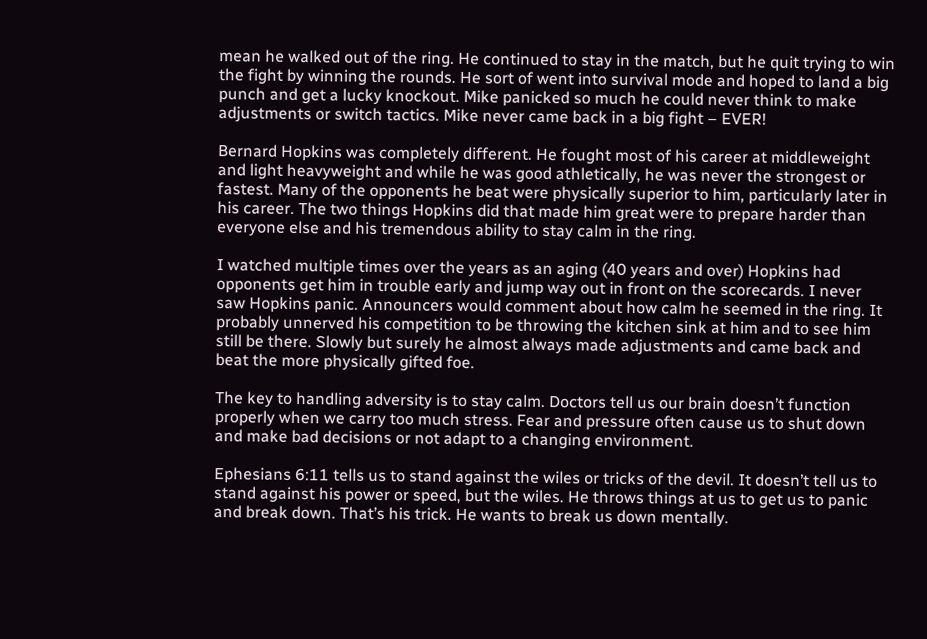mean he walked out of the ring. He continued to stay in the match, but he quit trying to win the fight by winning the rounds. He sort of went into survival mode and hoped to land a big punch and get a lucky knockout. Mike panicked so much he could never think to make adjustments or switch tactics. Mike never came back in a big fight – EVER!

Bernard Hopkins was completely different. He fought most of his career at middleweight and light heavyweight and while he was good athletically, he was never the strongest or fastest. Many of the opponents he beat were physically superior to him, particularly later in his career. The two things Hopkins did that made him great were to prepare harder than everyone else and his tremendous ability to stay calm in the ring.

I watched multiple times over the years as an aging (40 years and over) Hopkins had opponents get him in trouble early and jump way out in front on the scorecards. I never saw Hopkins panic. Announcers would comment about how calm he seemed in the ring. It probably unnerved his competition to be throwing the kitchen sink at him and to see him still be there. Slowly but surely he almost always made adjustments and came back and beat the more physically gifted foe.

The key to handling adversity is to stay calm. Doctors tell us our brain doesn’t function properly when we carry too much stress. Fear and pressure often cause us to shut down and make bad decisions or not adapt to a changing environment.

Ephesians 6:11 tells us to stand against the wiles or tricks of the devil. It doesn’t tell us to stand against his power or speed, but the wiles. He throws things at us to get us to panic and break down. That’s his trick. He wants to break us down mentally.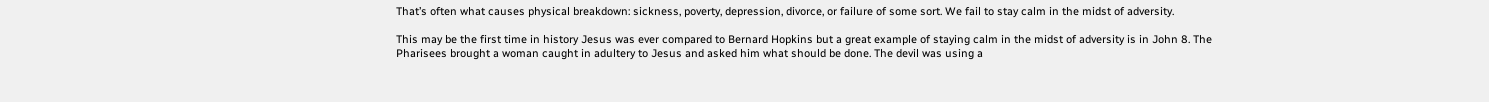That’s often what causes physical breakdown: sickness, poverty, depression, divorce, or failure of some sort. We fail to stay calm in the midst of adversity.

This may be the first time in history Jesus was ever compared to Bernard Hopkins but a great example of staying calm in the midst of adversity is in John 8. The Pharisees brought a woman caught in adultery to Jesus and asked him what should be done. The devil was using a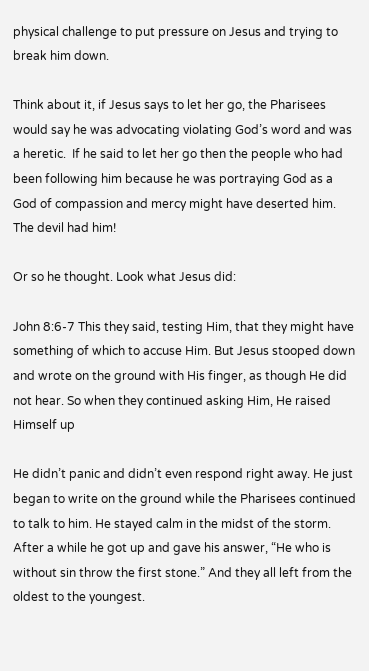physical challenge to put pressure on Jesus and trying to break him down.

Think about it, if Jesus says to let her go, the Pharisees would say he was advocating violating God’s word and was a heretic.  If he said to let her go then the people who had been following him because he was portraying God as a God of compassion and mercy might have deserted him. The devil had him!

Or so he thought. Look what Jesus did:

John 8:6-7 This they said, testing Him, that they might have something of which to accuse Him. But Jesus stooped down and wrote on the ground with His finger, as though He did not hear. So when they continued asking Him, He raised Himself up

He didn’t panic and didn’t even respond right away. He just began to write on the ground while the Pharisees continued to talk to him. He stayed calm in the midst of the storm. After a while he got up and gave his answer, “He who is without sin throw the first stone.” And they all left from the oldest to the youngest.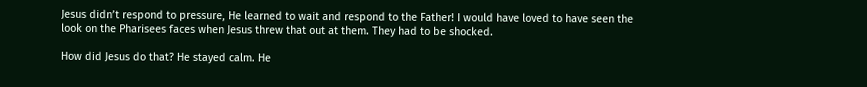Jesus didn’t respond to pressure, He learned to wait and respond to the Father! I would have loved to have seen the look on the Pharisees faces when Jesus threw that out at them. They had to be shocked.

How did Jesus do that? He stayed calm. He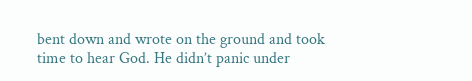bent down and wrote on the ground and took time to hear God. He didn’t panic under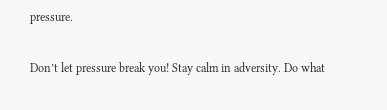pressure.

Don’t let pressure break you! Stay calm in adversity. Do what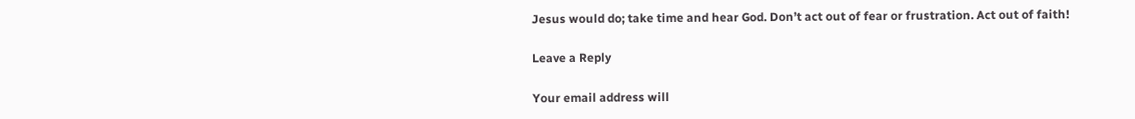Jesus would do; take time and hear God. Don’t act out of fear or frustration. Act out of faith!

Leave a Reply

Your email address will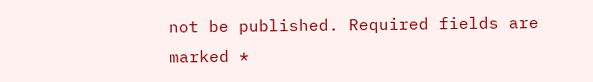not be published. Required fields are marked *